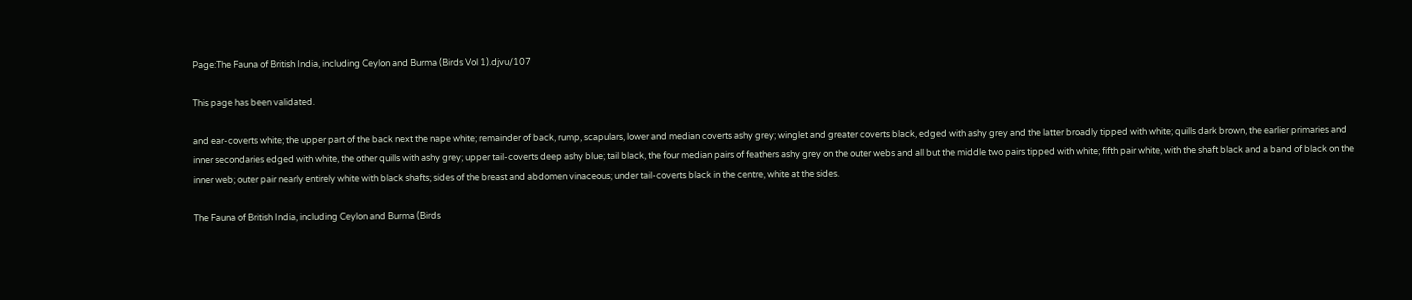Page:The Fauna of British India, including Ceylon and Burma (Birds Vol 1).djvu/107

This page has been validated.

and ear-coverts white; the upper part of the back next the nape white; remainder of back, rump, scapulars, lower and median coverts ashy grey; winglet and greater coverts black, edged with ashy grey and the latter broadly tipped with white; quills dark brown, the earlier primaries and inner secondaries edged with white, the other quills with ashy grey; upper tail-coverts deep ashy blue; tail black, the four median pairs of feathers ashy grey on the outer webs and all but the middle two pairs tipped with white; fifth pair white, with the shaft black and a band of black on the inner web; outer pair nearly entirely white with black shafts; sides of the breast and abdomen vinaceous; under tail-coverts black in the centre, white at the sides.

The Fauna of British India, including Ceylon and Burma (Birds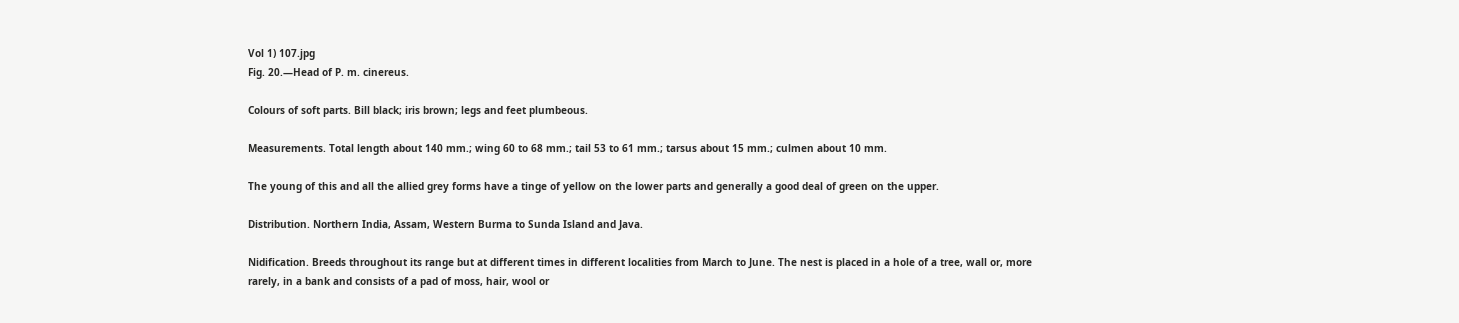Vol 1) 107.jpg
Fig. 20.—Head of P. m. cinereus.

Colours of soft parts. Bill black; iris brown; legs and feet plumbeous.

Measurements. Total length about 140 mm.; wing 60 to 68 mm.; tail 53 to 61 mm.; tarsus about 15 mm.; culmen about 10 mm.

The young of this and all the allied grey forms have a tinge of yellow on the lower parts and generally a good deal of green on the upper.

Distribution. Northern India, Assam, Western Burma to Sunda Island and Java.

Nidification. Breeds throughout its range but at different times in different localities from March to June. The nest is placed in a hole of a tree, wall or, more rarely, in a bank and consists of a pad of moss, hair, wool or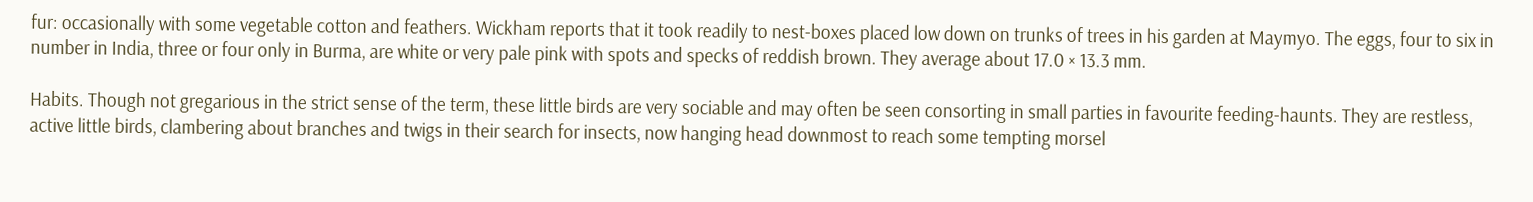fur: occasionally with some vegetable cotton and feathers. Wickham reports that it took readily to nest-boxes placed low down on trunks of trees in his garden at Maymyo. The eggs, four to six in number in India, three or four only in Burma, are white or very pale pink with spots and specks of reddish brown. They average about 17.0 × 13.3 mm.

Habits. Though not gregarious in the strict sense of the term, these little birds are very sociable and may often be seen consorting in small parties in favourite feeding-haunts. They are restless, active little birds, clambering about branches and twigs in their search for insects, now hanging head downmost to reach some tempting morsel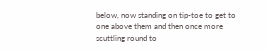below, now standing on tip-toe to get to one above them and then once more scuttling round to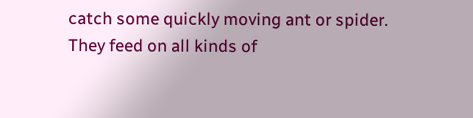catch some quickly moving ant or spider. They feed on all kinds of